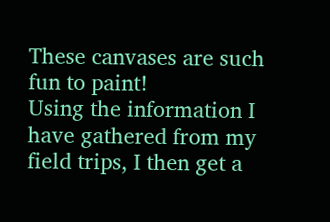These canvases are such fun to paint!
Using the information I have gathered from my field trips, I then get a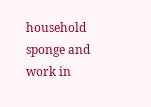household sponge and work in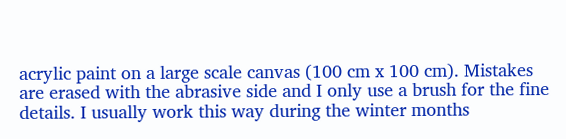acrylic paint on a large scale canvas (100 cm x 100 cm). Mistakes are erased with the abrasive side and I only use a brush for the fine details. I usually work this way during the winter months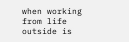when working from life outside is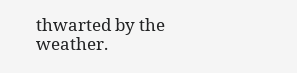thwarted by the weather.